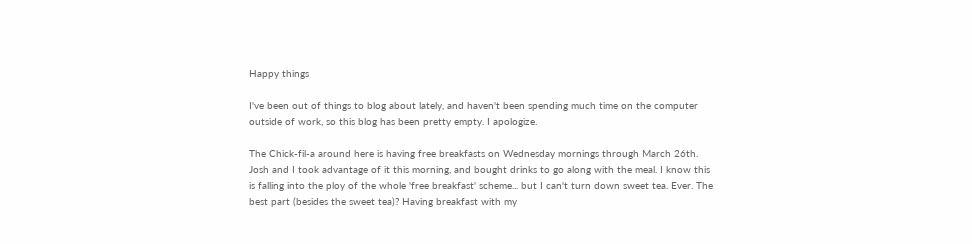Happy things

I've been out of things to blog about lately, and haven't been spending much time on the computer outside of work, so this blog has been pretty empty. I apologize.

The Chick-fil-a around here is having free breakfasts on Wednesday mornings through March 26th. Josh and I took advantage of it this morning, and bought drinks to go along with the meal. I know this is falling into the ploy of the whole 'free breakfast' scheme... but I can't turn down sweet tea. Ever. The best part (besides the sweet tea)? Having breakfast with my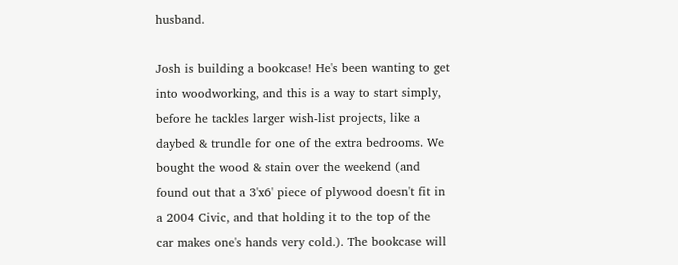husband.

Josh is building a bookcase! He's been wanting to get into woodworking, and this is a way to start simply, before he tackles larger wish-list projects, like a daybed & trundle for one of the extra bedrooms. We bought the wood & stain over the weekend (and found out that a 3'x6' piece of plywood doesn't fit in a 2004 Civic, and that holding it to the top of the car makes one's hands very cold.). The bookcase will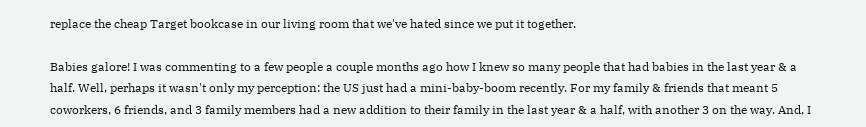replace the cheap Target bookcase in our living room that we've hated since we put it together.

Babies galore! I was commenting to a few people a couple months ago how I knew so many people that had babies in the last year & a half. Well, perhaps it wasn't only my perception: the US just had a mini-baby-boom recently. For my family & friends that meant 5 coworkers, 6 friends, and 3 family members had a new addition to their family in the last year & a half, with another 3 on the way. And, I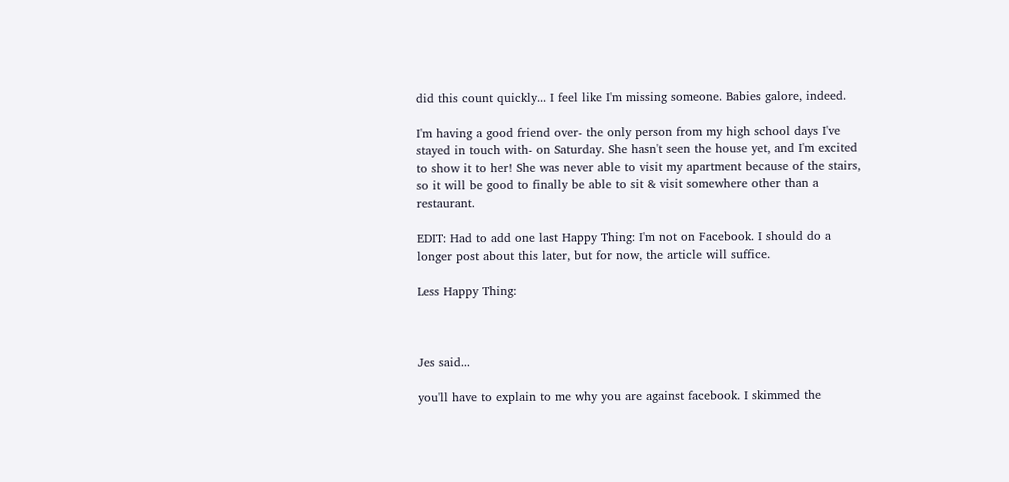did this count quickly... I feel like I'm missing someone. Babies galore, indeed.

I'm having a good friend over- the only person from my high school days I've stayed in touch with- on Saturday. She hasn't seen the house yet, and I'm excited to show it to her! She was never able to visit my apartment because of the stairs, so it will be good to finally be able to sit & visit somewhere other than a restaurant.

EDIT: Had to add one last Happy Thing: I'm not on Facebook. I should do a longer post about this later, but for now, the article will suffice.

Less Happy Thing:



Jes said...

you'll have to explain to me why you are against facebook. I skimmed the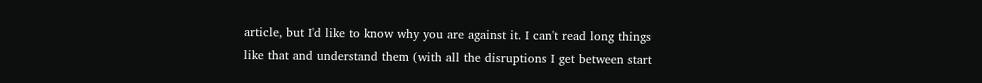article, but I'd like to know why you are against it. I can't read long things like that and understand them (with all the disruptions I get between start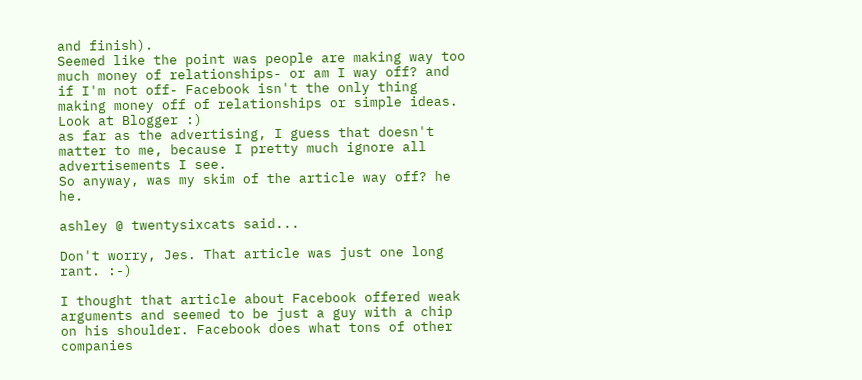and finish).
Seemed like the point was people are making way too much money of relationships- or am I way off? and if I'm not off- Facebook isn't the only thing making money off of relationships or simple ideas. Look at Blogger :)
as far as the advertising, I guess that doesn't matter to me, because I pretty much ignore all advertisements I see.
So anyway, was my skim of the article way off? he he.

ashley @ twentysixcats said...

Don't worry, Jes. That article was just one long rant. :-)

I thought that article about Facebook offered weak arguments and seemed to be just a guy with a chip on his shoulder. Facebook does what tons of other companies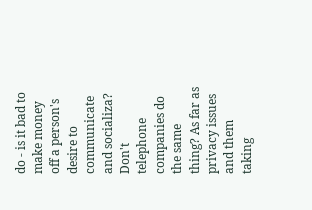do - is it bad to make money off a person's desire to communicate and socializa? Don't telephone companies do the same thing? As far as privacy issues and them taking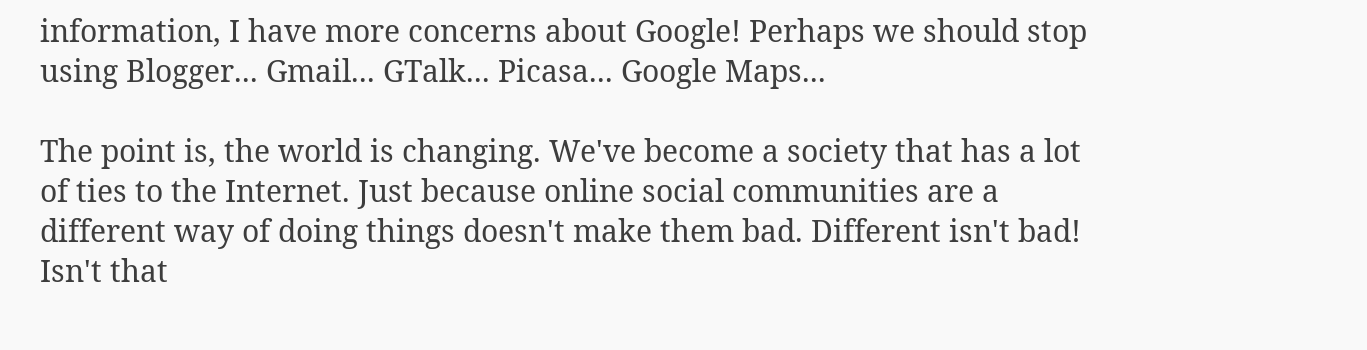information, I have more concerns about Google! Perhaps we should stop using Blogger... Gmail... GTalk... Picasa... Google Maps...

The point is, the world is changing. We've become a society that has a lot of ties to the Internet. Just because online social communities are a different way of doing things doesn't make them bad. Different isn't bad! Isn't that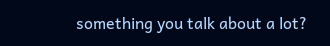something you talk about a lot?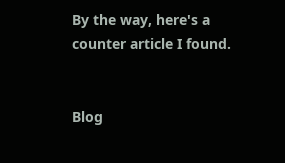By the way, here's a counter article I found.


Blog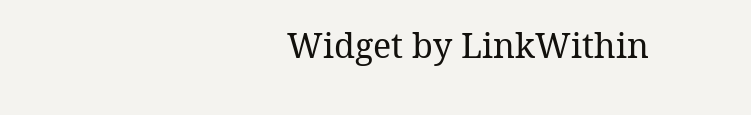Widget by LinkWithin